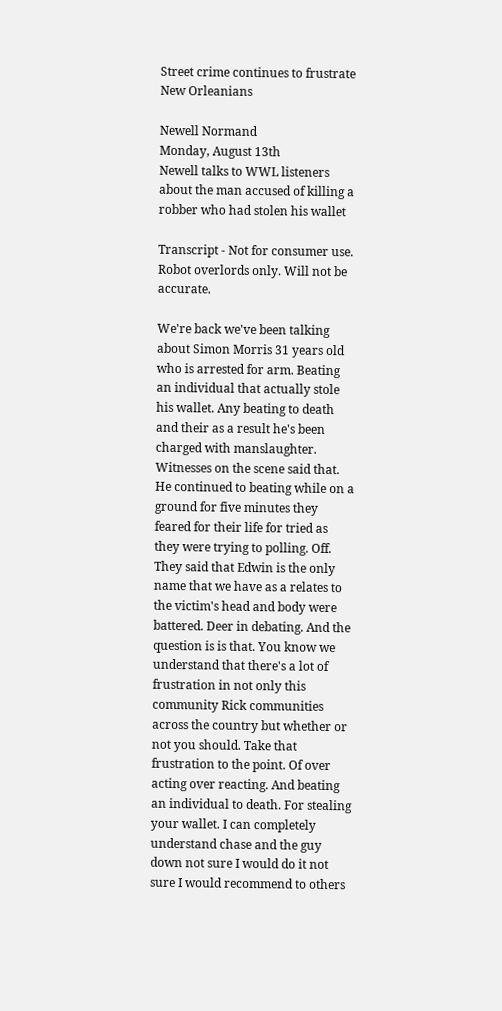Street crime continues to frustrate New Orleanians

Newell Normand
Monday, August 13th
Newell talks to WWL listeners about the man accused of killing a robber who had stolen his wallet

Transcript - Not for consumer use. Robot overlords only. Will not be accurate.

We're back we've been talking about Simon Morris 31 years old who is arrested for arm. Beating an individual that actually stole his wallet. Any beating to death and their as a result he's been charged with manslaughter. Witnesses on the scene said that. He continued to beating while on a ground for five minutes they feared for their life for tried as they were trying to polling. Off. They said that Edwin is the only name that we have as a relates to the victim's head and body were battered. Deer in debating. And the question is is that. You know we understand that there's a lot of frustration in not only this community Rick communities across the country but whether or not you should. Take that frustration to the point. Of over acting over reacting. And beating an individual to death. For stealing your wallet. I can completely understand chase and the guy down not sure I would do it not sure I would recommend to others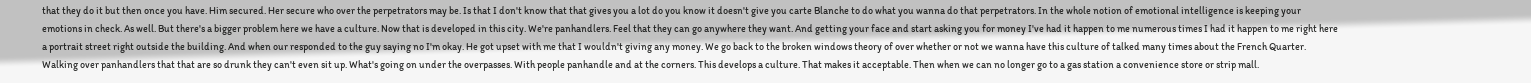that they do it but then once you have. Him secured. Her secure who over the perpetrators may be. Is that I don't know that that gives you a lot do you know it doesn't give you carte Blanche to do what you wanna do that perpetrators. In the whole notion of emotional intelligence is keeping your emotions in check. As well. But there's a bigger problem here we have a culture. Now that is developed in this city. We're panhandlers. Feel that they can go anywhere they want. And getting your face and start asking you for money I've had it happen to me numerous times I had it happen to me right here a portrait street right outside the building. And when our responded to the guy saying no I'm okay. He got upset with me that I wouldn't giving any money. We go back to the broken windows theory of over whether or not we wanna have this culture of talked many times about the French Quarter. Walking over panhandlers that that are so drunk they can't even sit up. What's going on under the overpasses. With people panhandle and at the corners. This develops a culture. That makes it acceptable. Then when we can no longer go to a gas station a convenience store or strip mall.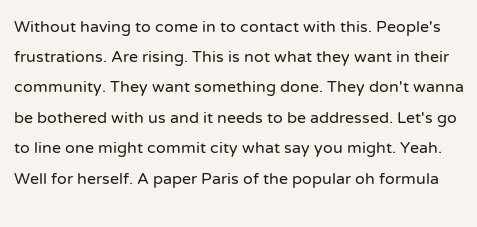Without having to come in to contact with this. People's frustrations. Are rising. This is not what they want in their community. They want something done. They don't wanna be bothered with us and it needs to be addressed. Let's go to line one might commit city what say you might. Yeah. Well for herself. A paper Paris of the popular oh formula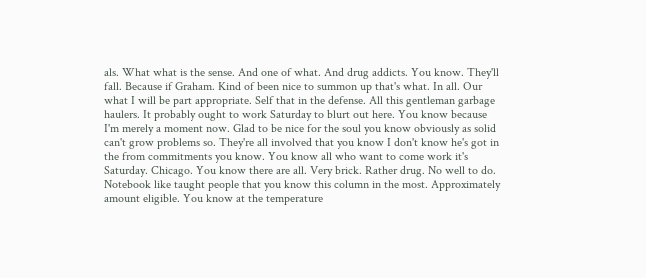als. What what is the sense. And one of what. And drug addicts. You know. They'll fall. Because if Graham. Kind of been nice to summon up that's what. In all. Our what I will be part appropriate. Self that in the defense. All this gentleman garbage haulers. It probably ought to work Saturday to blurt out here. You know because I'm merely a moment now. Glad to be nice for the soul you know obviously as solid can't grow problems so. They're all involved that you know I don't know he's got in the from commitments you know. You know all who want to come work it's Saturday. Chicago. You know there are all. Very brick. Rather drug. No well to do. Notebook like taught people that you know this column in the most. Approximately amount eligible. You know at the temperature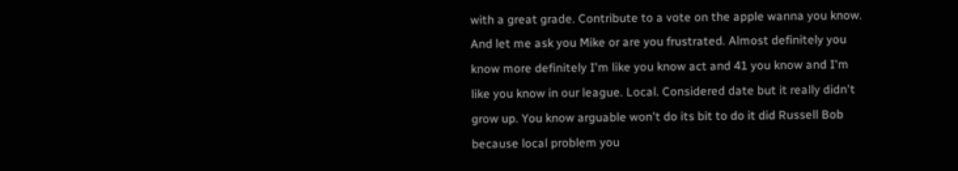with a great grade. Contribute to a vote on the apple wanna you know. And let me ask you Mike or are you frustrated. Almost definitely you know more definitely I'm like you know act and 41 you know and I'm like you know in our league. Local. Considered date but it really didn't grow up. You know arguable won't do its bit to do it did Russell Bob because local problem you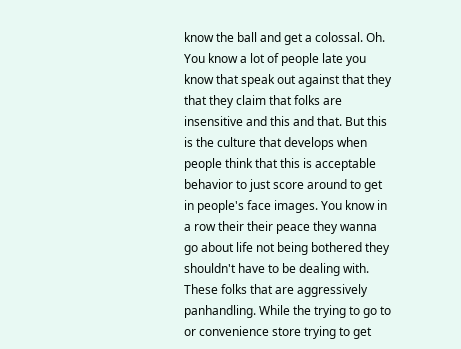know the ball and get a colossal. Oh. You know a lot of people late you know that speak out against that they that they claim that folks are insensitive and this and that. But this is the culture that develops when people think that this is acceptable behavior to just score around to get in people's face images. You know in a row their their peace they wanna go about life not being bothered they shouldn't have to be dealing with. These folks that are aggressively panhandling. While the trying to go to or convenience store trying to get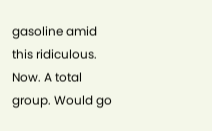gasoline amid this ridiculous. Now. A total group. Would go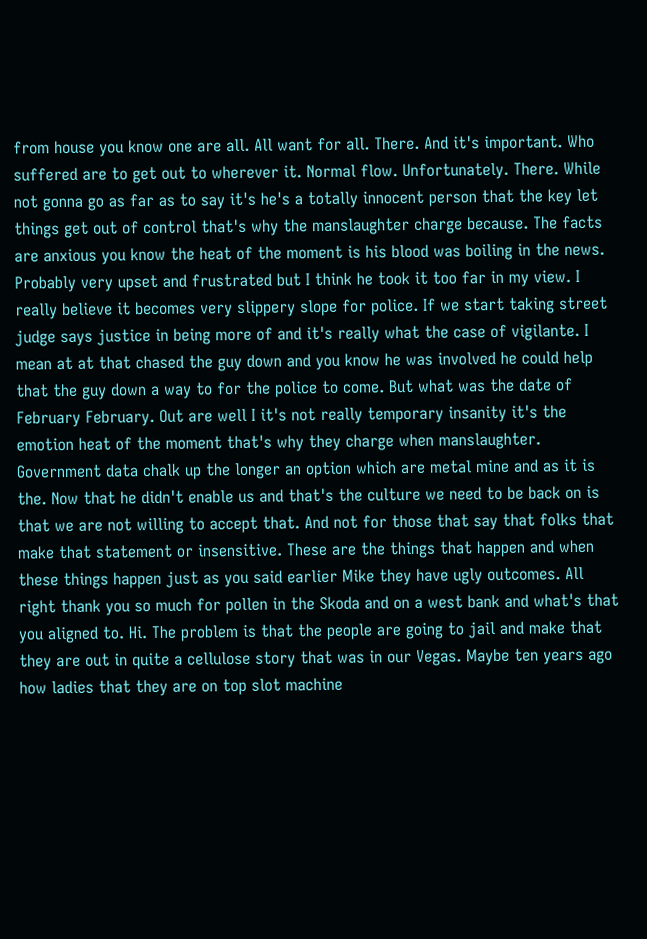from house you know one are all. All want for all. There. And it's important. Who suffered are to get out to wherever it. Normal flow. Unfortunately. There. While not gonna go as far as to say it's he's a totally innocent person that the key let things get out of control that's why the manslaughter charge because. The facts are anxious you know the heat of the moment is his blood was boiling in the news. Probably very upset and frustrated but I think he took it too far in my view. I really believe it becomes very slippery slope for police. If we start taking street judge says justice in being more of and it's really what the case of vigilante. I mean at at that chased the guy down and you know he was involved he could help that the guy down a way to for the police to come. But what was the date of February February. Out are well I it's not really temporary insanity it's the emotion heat of the moment that's why they charge when manslaughter. Government data chalk up the longer an option which are metal mine and as it is the. Now that he didn't enable us and that's the culture we need to be back on is that we are not willing to accept that. And not for those that say that folks that make that statement or insensitive. These are the things that happen and when these things happen just as you said earlier Mike they have ugly outcomes. All right thank you so much for pollen in the Skoda and on a west bank and what's that you aligned to. Hi. The problem is that the people are going to jail and make that they are out in quite a cellulose story that was in our Vegas. Maybe ten years ago how ladies that they are on top slot machine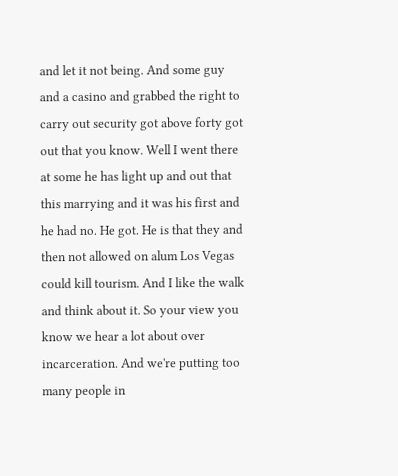and let it not being. And some guy and a casino and grabbed the right to carry out security got above forty got out that you know. Well I went there at some he has light up and out that this marrying and it was his first and he had no. He got. He is that they and then not allowed on alum Los Vegas could kill tourism. And I like the walk and think about it. So your view you know we hear a lot about over incarceration. And we're putting too many people in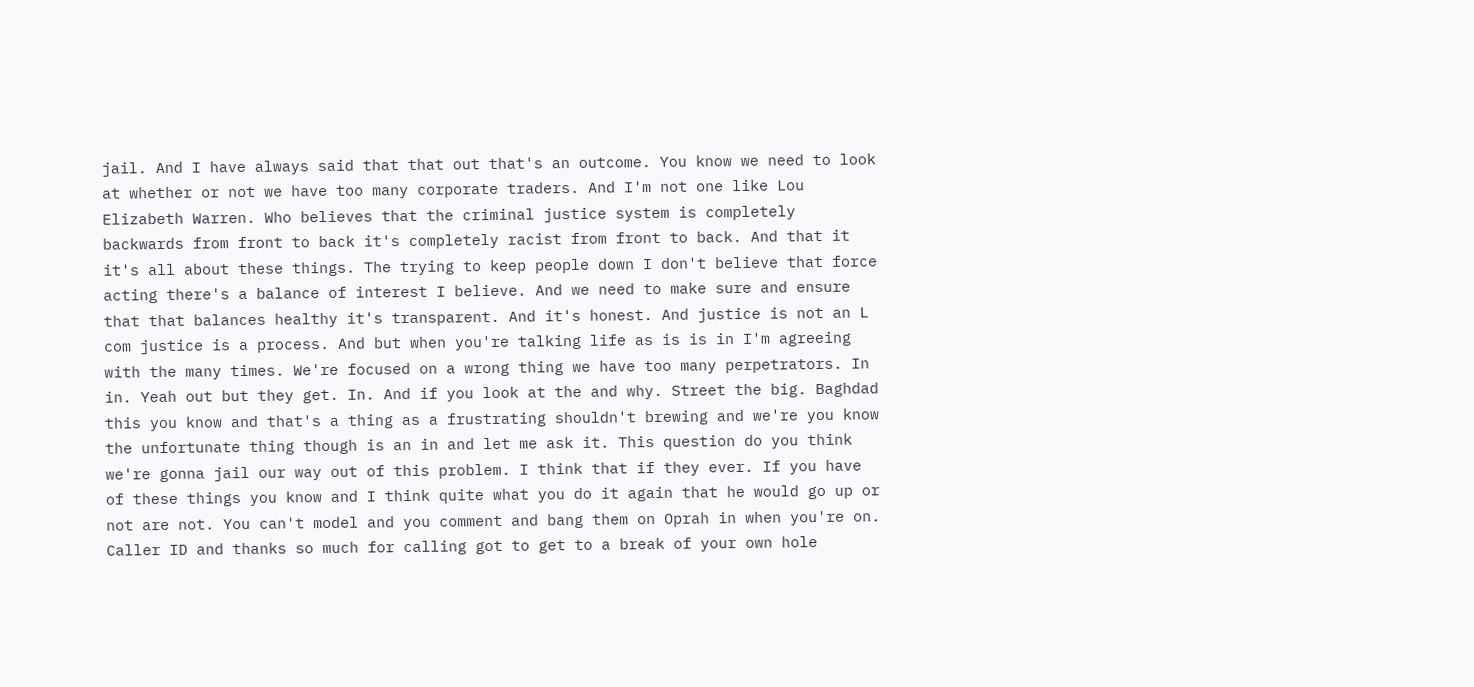jail. And I have always said that that out that's an outcome. You know we need to look at whether or not we have too many corporate traders. And I'm not one like Lou Elizabeth Warren. Who believes that the criminal justice system is completely backwards from front to back it's completely racist from front to back. And that it it's all about these things. The trying to keep people down I don't believe that force acting there's a balance of interest I believe. And we need to make sure and ensure that that balances healthy it's transparent. And it's honest. And justice is not an L com justice is a process. And but when you're talking life as is is in I'm agreeing with the many times. We're focused on a wrong thing we have too many perpetrators. In in. Yeah out but they get. In. And if you look at the and why. Street the big. Baghdad this you know and that's a thing as a frustrating shouldn't brewing and we're you know the unfortunate thing though is an in and let me ask it. This question do you think we're gonna jail our way out of this problem. I think that if they ever. If you have of these things you know and I think quite what you do it again that he would go up or not are not. You can't model and you comment and bang them on Oprah in when you're on. Caller ID and thanks so much for calling got to get to a break of your own hole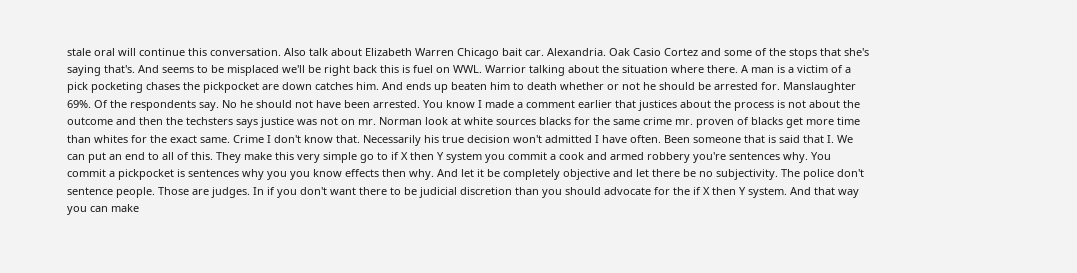stale oral will continue this conversation. Also talk about Elizabeth Warren Chicago bait car. Alexandria. Oak Casio Cortez and some of the stops that she's saying that's. And seems to be misplaced we'll be right back this is fuel on WWL. Warrior talking about the situation where there. A man is a victim of a pick pocketing chases the pickpocket are down catches him. And ends up beaten him to death whether or not he should be arrested for. Manslaughter 69%. Of the respondents say. No he should not have been arrested. You know I made a comment earlier that justices about the process is not about the outcome and then the techsters says justice was not on mr. Norman look at white sources blacks for the same crime mr. proven of blacks get more time than whites for the exact same. Crime I don't know that. Necessarily his true decision won't admitted I have often. Been someone that is said that I. We can put an end to all of this. They make this very simple go to if X then Y system you commit a cook and armed robbery you're sentences why. You commit a pickpocket is sentences why you you know effects then why. And let it be completely objective and let there be no subjectivity. The police don't sentence people. Those are judges. In if you don't want there to be judicial discretion than you should advocate for the if X then Y system. And that way you can make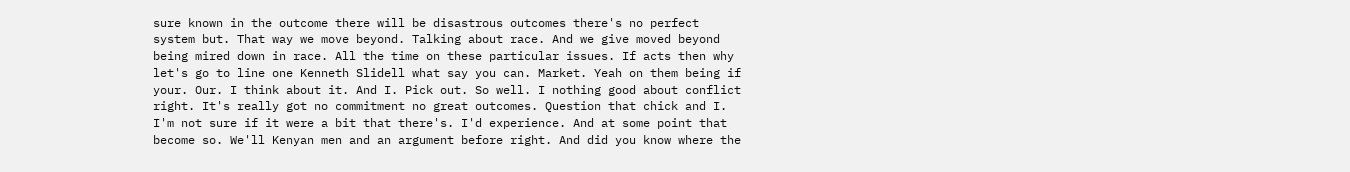sure known in the outcome there will be disastrous outcomes there's no perfect system but. That way we move beyond. Talking about race. And we give moved beyond being mired down in race. All the time on these particular issues. If acts then why let's go to line one Kenneth Slidell what say you can. Market. Yeah on them being if your. Our. I think about it. And I. Pick out. So well. I nothing good about conflict right. It's really got no commitment no great outcomes. Question that chick and I. I'm not sure if it were a bit that there's. I'd experience. And at some point that become so. We'll Kenyan men and an argument before right. And did you know where the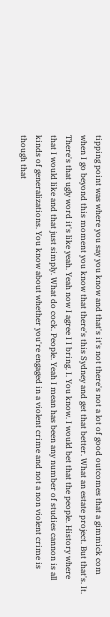tipping point was where you say you know and that's it's not there's not a lot of good outcomes that a gimmick com when I go beyond this moment you know that there's this Sydney and get that better. What an estate project. But that's. It. There's that ugly word it's like yeah. Yeah now I agree I I bring. I. You know. I would bet that the people. History where that I would like and that just simply. What do cock. People. Yeah I mean has been any number of studies cannon is all kinds of generalizations. You know about whether you're engaged in a violent crime and not a non violent crime is though that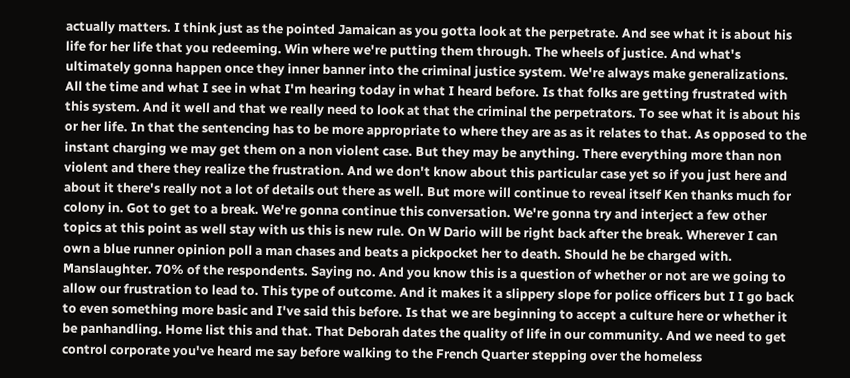actually matters. I think just as the pointed Jamaican as you gotta look at the perpetrate. And see what it is about his life for her life that you redeeming. Win where we're putting them through. The wheels of justice. And what's ultimately gonna happen once they inner banner into the criminal justice system. We're always make generalizations. All the time and what I see in what I'm hearing today in what I heard before. Is that folks are getting frustrated with this system. And it well and that we really need to look at that the criminal the perpetrators. To see what it is about his or her life. In that the sentencing has to be more appropriate to where they are as as it relates to that. As opposed to the instant charging we may get them on a non violent case. But they may be anything. There everything more than non violent and there they realize the frustration. And we don't know about this particular case yet so if you just here and about it there's really not a lot of details out there as well. But more will continue to reveal itself Ken thanks much for colony in. Got to get to a break. We're gonna continue this conversation. We're gonna try and interject a few other topics at this point as well stay with us this is new rule. On W Dario will be right back after the break. Wherever I can own a blue runner opinion poll a man chases and beats a pickpocket her to death. Should he be charged with. Manslaughter. 70% of the respondents. Saying no. And you know this is a question of whether or not are we going to allow our frustration to lead to. This type of outcome. And it makes it a slippery slope for police officers but I I go back to even something more basic and I've said this before. Is that we are beginning to accept a culture here or whether it be panhandling. Home list this and that. That Deborah dates the quality of life in our community. And we need to get control corporate you've heard me say before walking to the French Quarter stepping over the homeless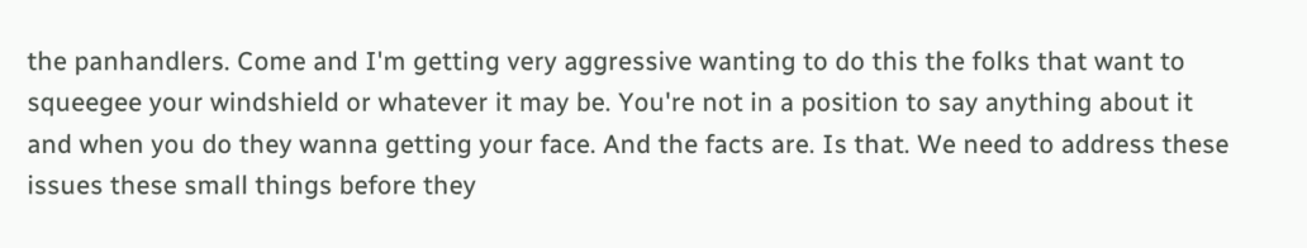the panhandlers. Come and I'm getting very aggressive wanting to do this the folks that want to squeegee your windshield or whatever it may be. You're not in a position to say anything about it and when you do they wanna getting your face. And the facts are. Is that. We need to address these issues these small things before they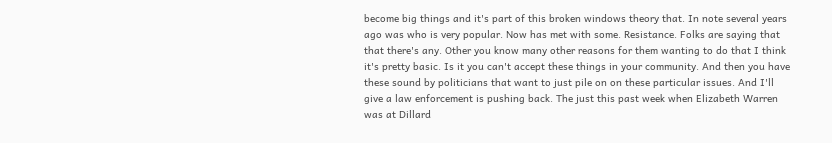become big things and it's part of this broken windows theory that. In note several years ago was who is very popular. Now has met with some. Resistance. Folks are saying that that there's any. Other you know many other reasons for them wanting to do that I think it's pretty basic. Is it you can't accept these things in your community. And then you have these sound by politicians that want to just pile on on these particular issues. And I'll give a law enforcement is pushing back. The just this past week when Elizabeth Warren was at Dillard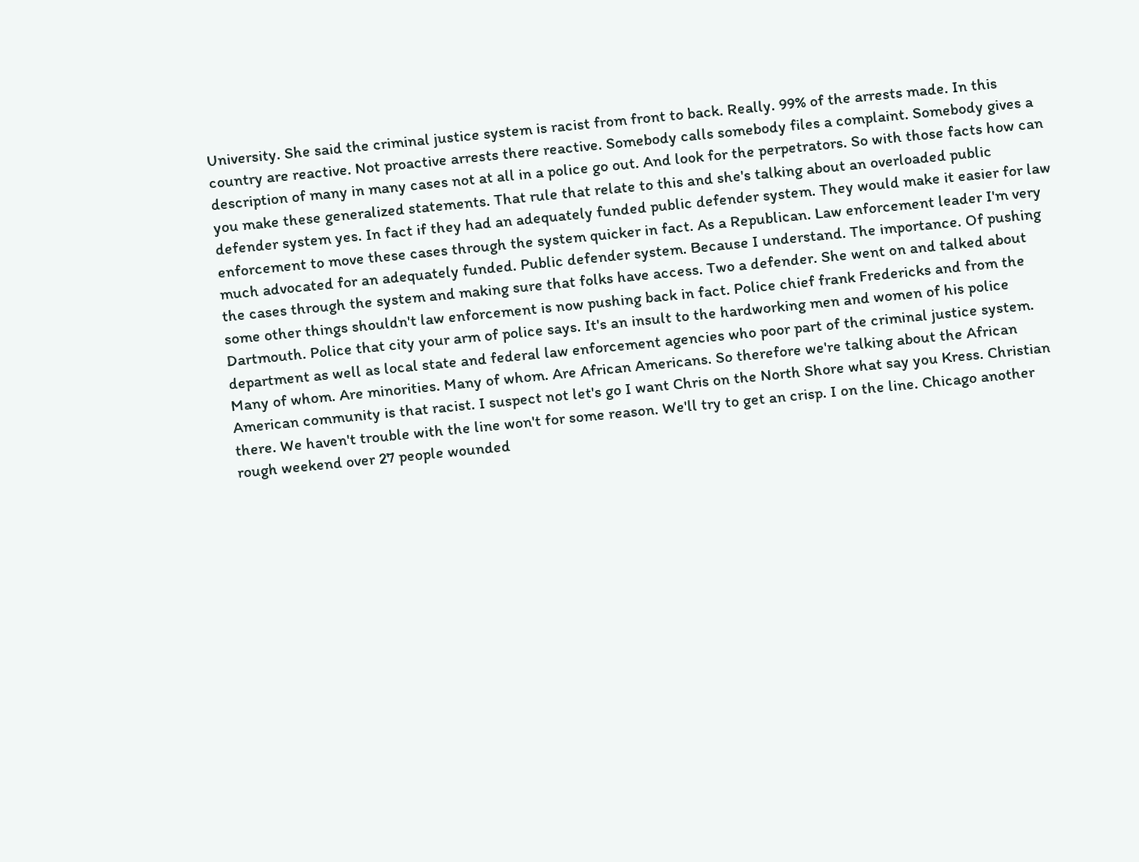University. She said the criminal justice system is racist from front to back. Really. 99% of the arrests made. In this country are reactive. Not proactive arrests there reactive. Somebody calls somebody files a complaint. Somebody gives a description of many in many cases not at all in a police go out. And look for the perpetrators. So with those facts how can you make these generalized statements. That rule that relate to this and she's talking about an overloaded public defender system yes. In fact if they had an adequately funded public defender system. They would make it easier for law enforcement to move these cases through the system quicker in fact. As a Republican. Law enforcement leader I'm very much advocated for an adequately funded. Public defender system. Because I understand. The importance. Of pushing the cases through the system and making sure that folks have access. Two a defender. She went on and talked about some other things shouldn't law enforcement is now pushing back in fact. Police chief frank Fredericks and from the Dartmouth. Police that city your arm of police says. It's an insult to the hardworking men and women of his police department as well as local state and federal law enforcement agencies who poor part of the criminal justice system. Many of whom. Are minorities. Many of whom. Are African Americans. So therefore we're talking about the African American community is that racist. I suspect not let's go I want Chris on the North Shore what say you Kress. Christian there. We haven't trouble with the line won't for some reason. We'll try to get an crisp. I on the line. Chicago another rough weekend over 27 people wounded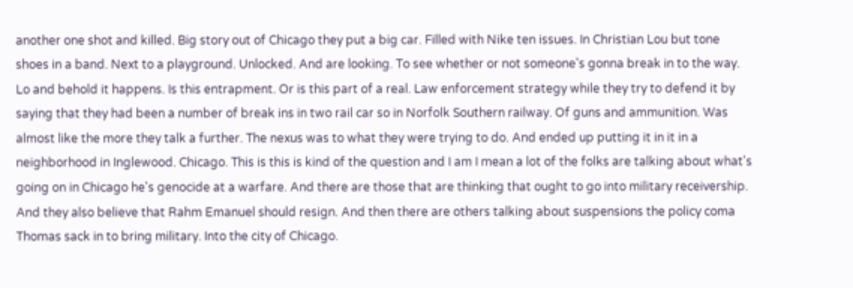another one shot and killed. Big story out of Chicago they put a big car. Filled with Nike ten issues. In Christian Lou but tone shoes in a band. Next to a playground. Unlocked. And are looking. To see whether or not someone's gonna break in to the way. Lo and behold it happens. Is this entrapment. Or is this part of a real. Law enforcement strategy while they try to defend it by saying that they had been a number of break ins in two rail car so in Norfolk Southern railway. Of guns and ammunition. Was almost like the more they talk a further. The nexus was to what they were trying to do. And ended up putting it in it in a neighborhood in Inglewood. Chicago. This is this is kind of the question and I am I mean a lot of the folks are talking about what's going on in Chicago he's genocide at a warfare. And there are those that are thinking that ought to go into military receivership. And they also believe that Rahm Emanuel should resign. And then there are others talking about suspensions the policy coma Thomas sack in to bring military. Into the city of Chicago.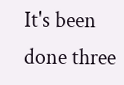It's been done three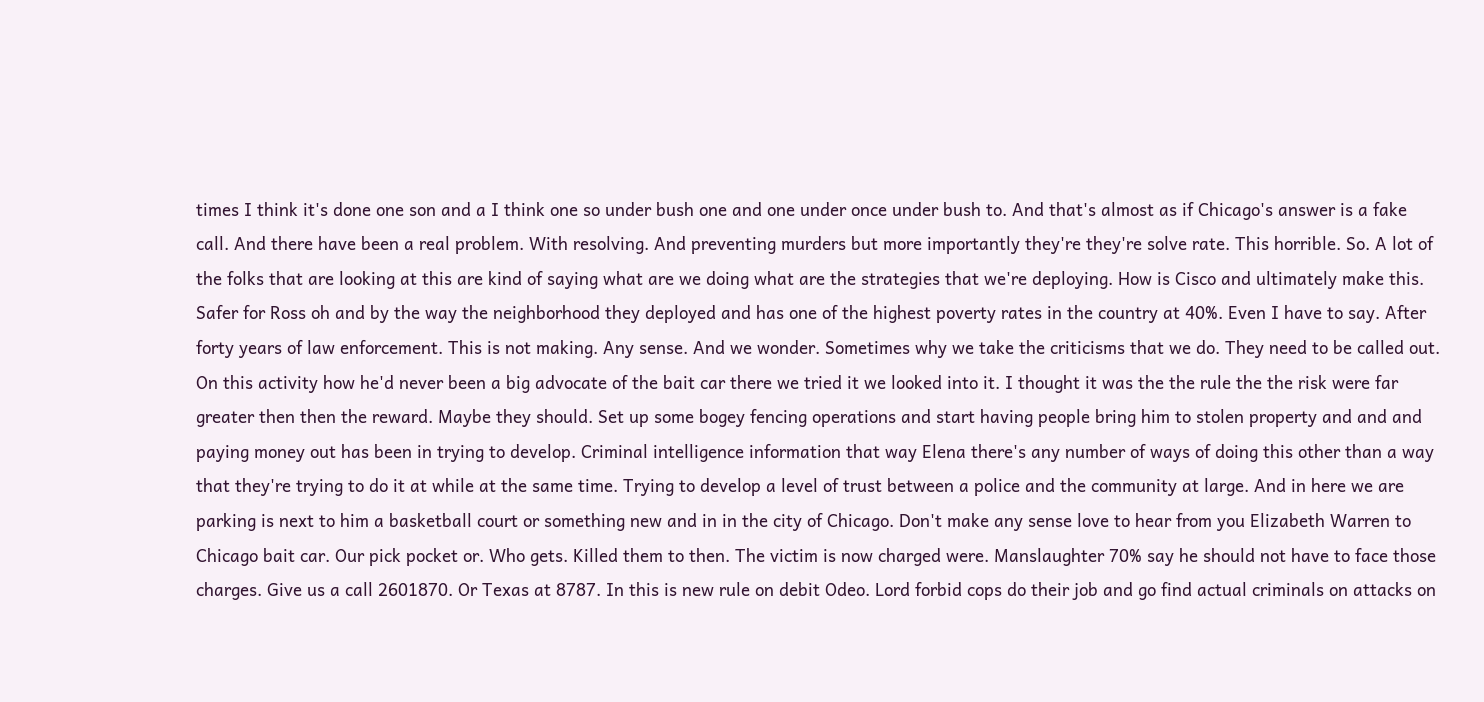times I think it's done one son and a I think one so under bush one and one under once under bush to. And that's almost as if Chicago's answer is a fake call. And there have been a real problem. With resolving. And preventing murders but more importantly they're they're solve rate. This horrible. So. A lot of the folks that are looking at this are kind of saying what are we doing what are the strategies that we're deploying. How is Cisco and ultimately make this. Safer for Ross oh and by the way the neighborhood they deployed and has one of the highest poverty rates in the country at 40%. Even I have to say. After forty years of law enforcement. This is not making. Any sense. And we wonder. Sometimes why we take the criticisms that we do. They need to be called out. On this activity how he'd never been a big advocate of the bait car there we tried it we looked into it. I thought it was the the rule the the risk were far greater then then the reward. Maybe they should. Set up some bogey fencing operations and start having people bring him to stolen property and and and paying money out has been in trying to develop. Criminal intelligence information that way Elena there's any number of ways of doing this other than a way that they're trying to do it at while at the same time. Trying to develop a level of trust between a police and the community at large. And in here we are parking is next to him a basketball court or something new and in in the city of Chicago. Don't make any sense love to hear from you Elizabeth Warren to Chicago bait car. Our pick pocket or. Who gets. Killed them to then. The victim is now charged were. Manslaughter 70% say he should not have to face those charges. Give us a call 2601870. Or Texas at 8787. In this is new rule on debit Odeo. Lord forbid cops do their job and go find actual criminals on attacks on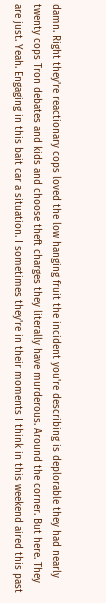damn. Right they're reactionary cops loved the low hanging fruit the incident you're describing is deplorable they had nearly twenty cops Tron debates and kids and choose theft charges they literally have murderous. Around the corner. But here. They are just. Yeah. Engaging in this bait car a situation. I sometimes they're in their moments I think in this weekend aired this past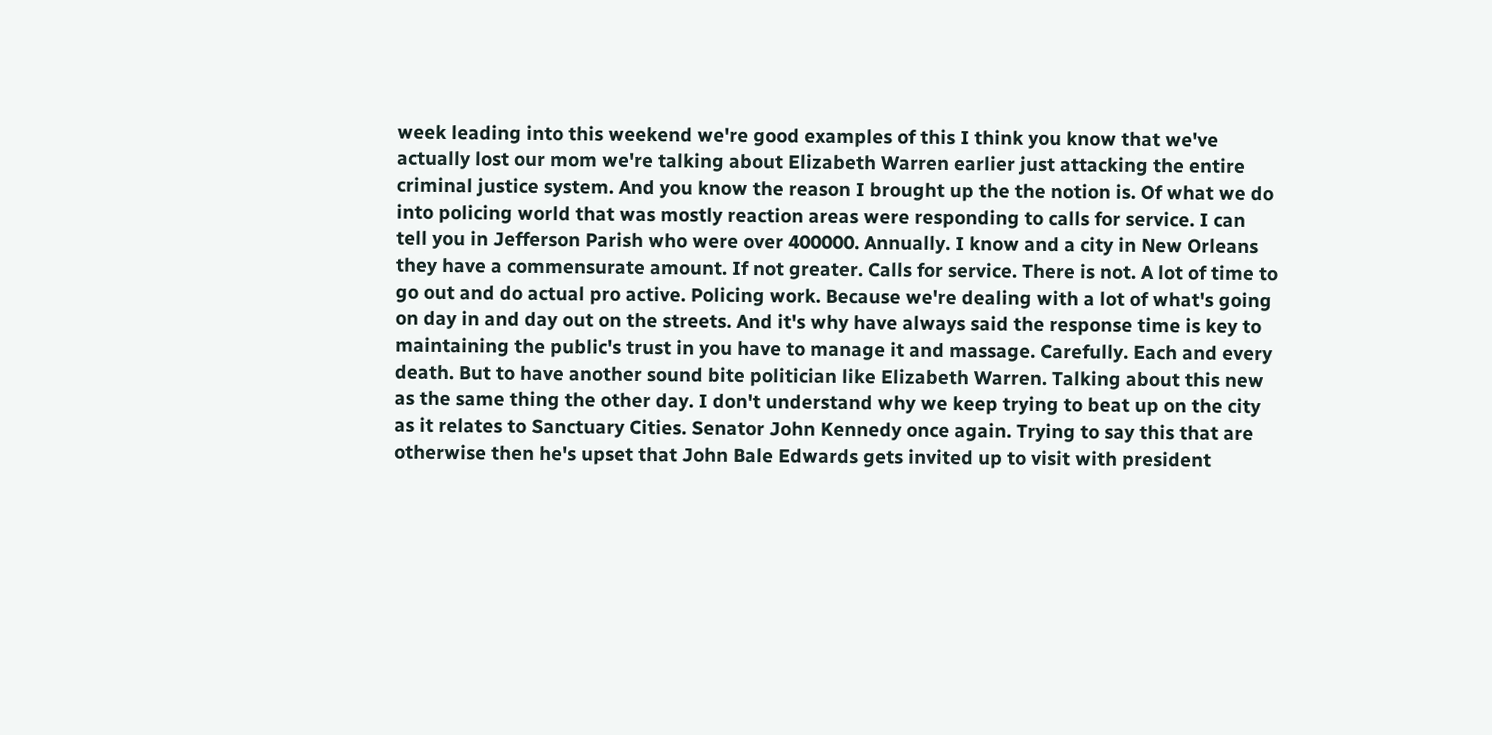week leading into this weekend we're good examples of this I think you know that we've actually lost our mom we're talking about Elizabeth Warren earlier just attacking the entire criminal justice system. And you know the reason I brought up the the notion is. Of what we do into policing world that was mostly reaction areas were responding to calls for service. I can tell you in Jefferson Parish who were over 400000. Annually. I know and a city in New Orleans they have a commensurate amount. If not greater. Calls for service. There is not. A lot of time to go out and do actual pro active. Policing work. Because we're dealing with a lot of what's going on day in and day out on the streets. And it's why have always said the response time is key to maintaining the public's trust in you have to manage it and massage. Carefully. Each and every death. But to have another sound bite politician like Elizabeth Warren. Talking about this new as the same thing the other day. I don't understand why we keep trying to beat up on the city as it relates to Sanctuary Cities. Senator John Kennedy once again. Trying to say this that are otherwise then he's upset that John Bale Edwards gets invited up to visit with president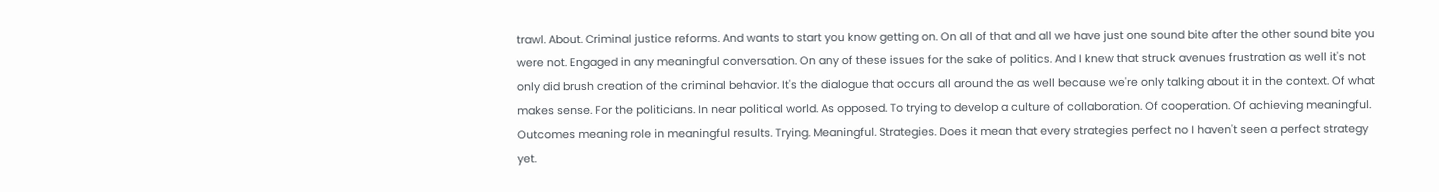trawl. About. Criminal justice reforms. And wants to start you know getting on. On all of that and all we have just one sound bite after the other sound bite you were not. Engaged in any meaningful conversation. On any of these issues for the sake of politics. And I knew that struck avenues frustration as well it's not only did brush creation of the criminal behavior. It's the dialogue that occurs all around the as well because we're only talking about it in the context. Of what makes sense. For the politicians. In near political world. As opposed. To trying to develop a culture of collaboration. Of cooperation. Of achieving meaningful. Outcomes meaning role in meaningful results. Trying. Meaningful. Strategies. Does it mean that every strategies perfect no I haven't seen a perfect strategy yet.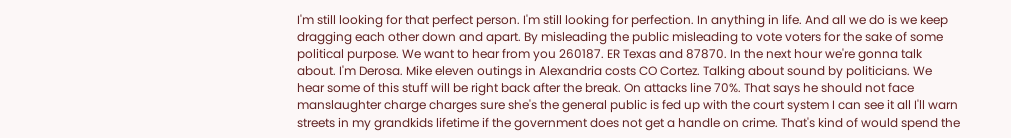I'm still looking for that perfect person. I'm still looking for perfection. In anything in life. And all we do is we keep dragging each other down and apart. By misleading the public misleading to vote voters for the sake of some political purpose. We want to hear from you 260187. ER Texas and 87870. In the next hour we're gonna talk about. I'm Derosa. Mike eleven outings in Alexandria costs CO Cortez. Talking about sound by politicians. We hear some of this stuff will be right back after the break. On attacks line 70%. That says he should not face manslaughter charge charges sure she's the general public is fed up with the court system I can see it all I'll warn streets in my grandkids lifetime if the government does not get a handle on crime. That's kind of would spend the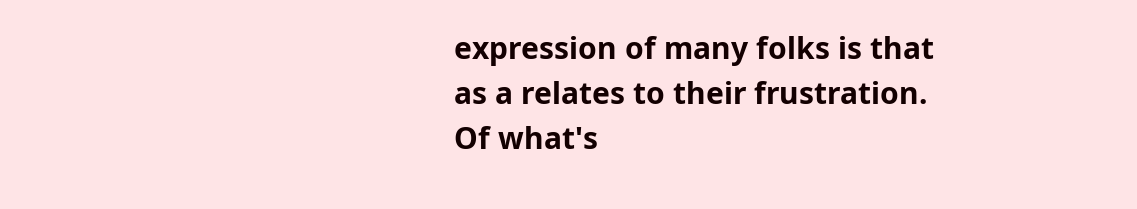expression of many folks is that as a relates to their frustration. Of what's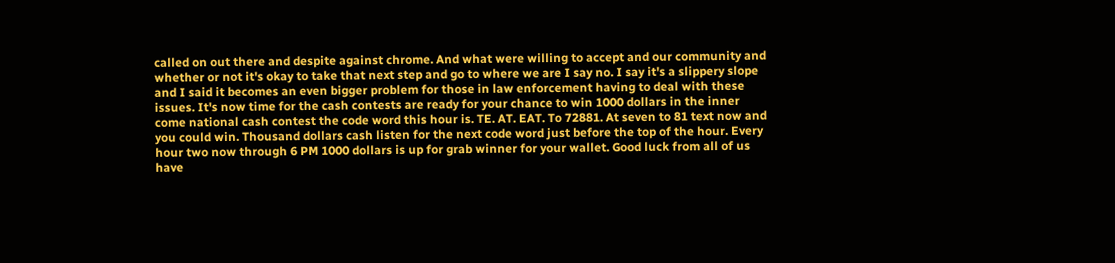called on out there and despite against chrome. And what were willing to accept and our community and whether or not it's okay to take that next step and go to where we are I say no. I say it's a slippery slope and I said it becomes an even bigger problem for those in law enforcement having to deal with these issues. It's now time for the cash contests are ready for your chance to win 1000 dollars in the inner come national cash contest the code word this hour is. TE. AT. EAT. To 72881. At seven to 81 text now and you could win. Thousand dollars cash listen for the next code word just before the top of the hour. Every hour two now through 6 PM 1000 dollars is up for grab winner for your wallet. Good luck from all of us have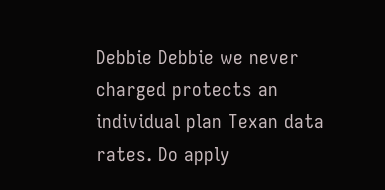Debbie Debbie we never charged protects an individual plan Texan data rates. Do apply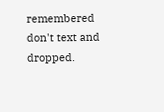remembered don't text and dropped.